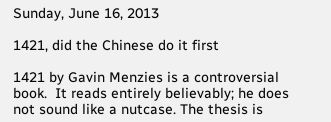Sunday, June 16, 2013

1421, did the Chinese do it first

1421 by Gavin Menzies is a controversial book.  It reads entirely believably; he does not sound like a nutcase. The thesis is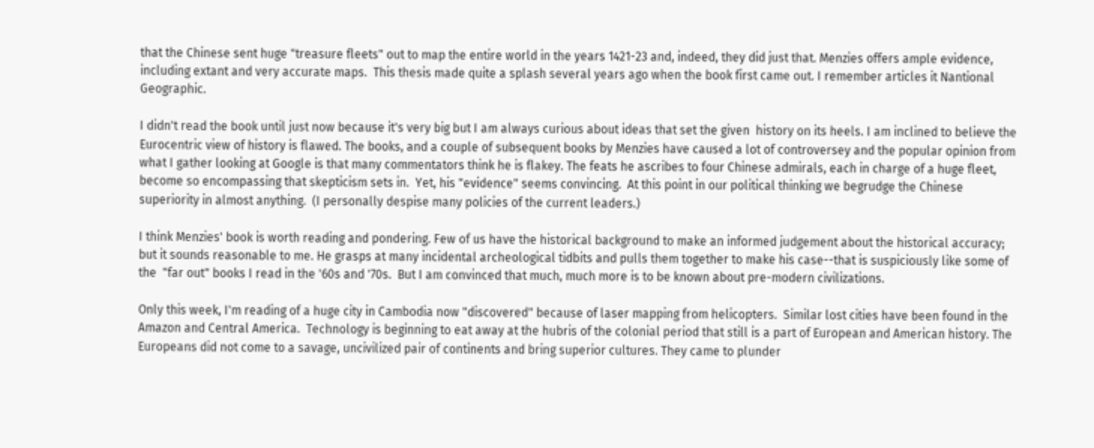that the Chinese sent huge "treasure fleets" out to map the entire world in the years 1421-23 and, indeed, they did just that. Menzies offers ample evidence, including extant and very accurate maps.  This thesis made quite a splash several years ago when the book first came out. I remember articles it Nantional Geographic.

I didn't read the book until just now because it's very big but I am always curious about ideas that set the given  history on its heels. I am inclined to believe the Eurocentric view of history is flawed. The books, and a couple of subsequent books by Menzies have caused a lot of controversey and the popular opinion from what I gather looking at Google is that many commentators think he is flakey. The feats he ascribes to four Chinese admirals, each in charge of a huge fleet, become so encompassing that skepticism sets in.  Yet, his "evidence" seems convincing.  At this point in our political thinking we begrudge the Chinese superiority in almost anything.  (I personally despise many policies of the current leaders.)

I think Menzies' book is worth reading and pondering. Few of us have the historical background to make an informed judgement about the historical accuracy; but it sounds reasonable to me. He grasps at many incidental archeological tidbits and pulls them together to make his case--that is suspiciously like some of the  "far out" books I read in the '60s and '70s.  But I am convinced that much, much more is to be known about pre-modern civilizations.

Only this week, I'm reading of a huge city in Cambodia now "discovered" because of laser mapping from helicopters.  Similar lost cities have been found in the Amazon and Central America.  Technology is beginning to eat away at the hubris of the colonial period that still is a part of European and American history. The Europeans did not come to a savage, uncivilized pair of continents and bring superior cultures. They came to plunder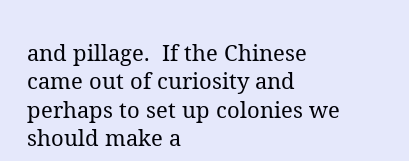and pillage.  If the Chinese came out of curiosity and perhaps to set up colonies we should make a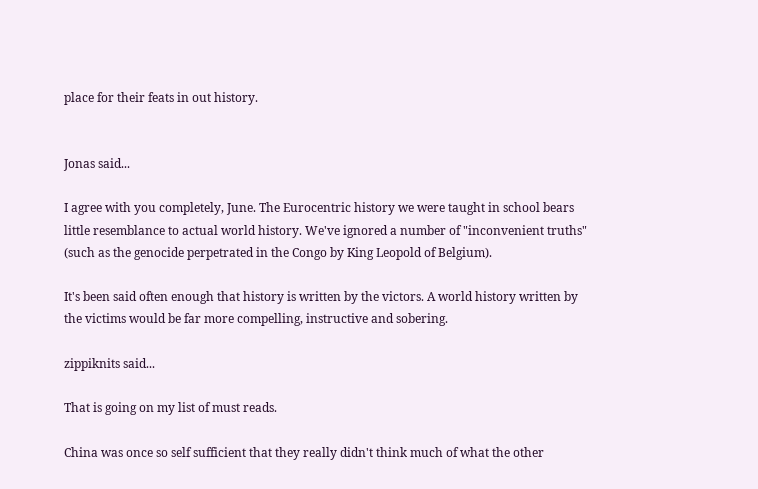place for their feats in out history.


Jonas said...

I agree with you completely, June. The Eurocentric history we were taught in school bears little resemblance to actual world history. We've ignored a number of "inconvenient truths" (such as the genocide perpetrated in the Congo by King Leopold of Belgium).

It's been said often enough that history is written by the victors. A world history written by the victims would be far more compelling, instructive and sobering.

zippiknits said...

That is going on my list of must reads.

China was once so self sufficient that they really didn't think much of what the other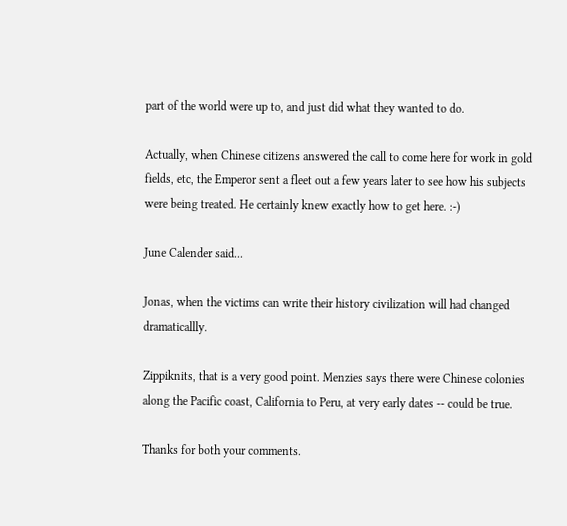part of the world were up to, and just did what they wanted to do.

Actually, when Chinese citizens answered the call to come here for work in gold fields, etc, the Emperor sent a fleet out a few years later to see how his subjects were being treated. He certainly knew exactly how to get here. :-)

June Calender said...

Jonas, when the victims can write their history civilization will had changed dramaticallly.

Zippiknits, that is a very good point. Menzies says there were Chinese colonies along the Pacific coast, California to Peru, at very early dates -- could be true.

Thanks for both your comments.